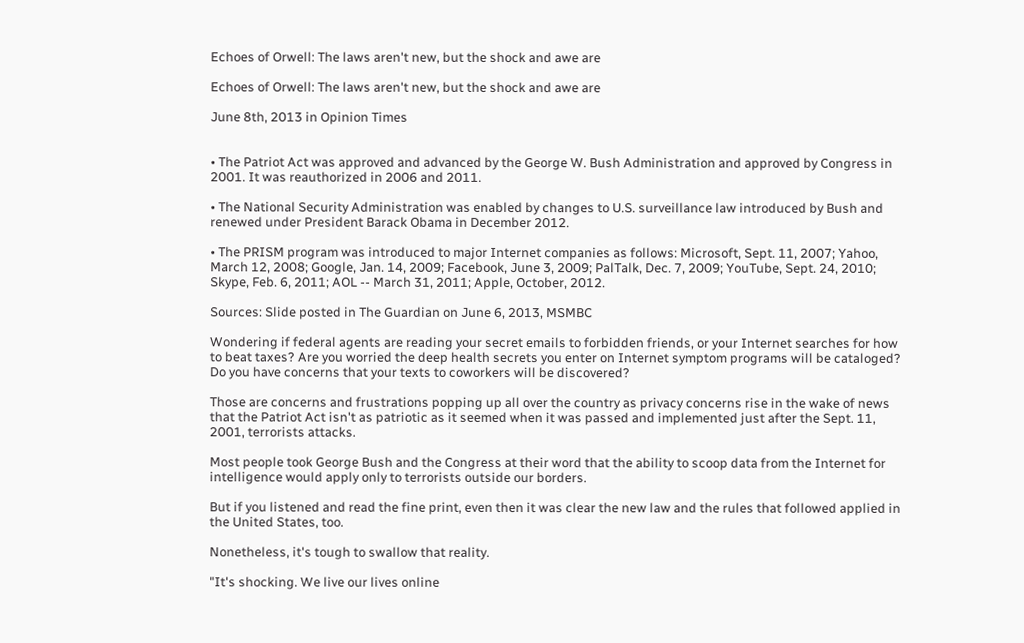Echoes of Orwell: The laws aren't new, but the shock and awe are

Echoes of Orwell: The laws aren't new, but the shock and awe are

June 8th, 2013 in Opinion Times


• The Patriot Act was approved and advanced by the George W. Bush Administration and approved by Congress in 2001. It was reauthorized in 2006 and 2011.

• The National Security Administration was enabled by changes to U.S. surveillance law introduced by Bush and renewed under President Barack Obama in December 2012.

• The PRISM program was introduced to major Internet companies as follows: Microsoft, Sept. 11, 2007; Yahoo, March 12, 2008; Google, Jan. 14, 2009; Facebook, June 3, 2009; PalTalk, Dec. 7, 2009; YouTube, Sept. 24, 2010; Skype, Feb. 6, 2011; AOL -- March 31, 2011; Apple, October, 2012.

Sources: Slide posted in The Guardian on June 6, 2013, MSMBC

Wondering if federal agents are reading your secret emails to forbidden friends, or your Internet searches for how to beat taxes? Are you worried the deep health secrets you enter on Internet symptom programs will be cataloged? Do you have concerns that your texts to coworkers will be discovered?

Those are concerns and frustrations popping up all over the country as privacy concerns rise in the wake of news that the Patriot Act isn't as patriotic as it seemed when it was passed and implemented just after the Sept. 11, 2001, terrorists attacks.

Most people took George Bush and the Congress at their word that the ability to scoop data from the Internet for intelligence would apply only to terrorists outside our borders.

But if you listened and read the fine print, even then it was clear the new law and the rules that followed applied in the United States, too.

Nonetheless, it's tough to swallow that reality.

"It's shocking. We live our lives online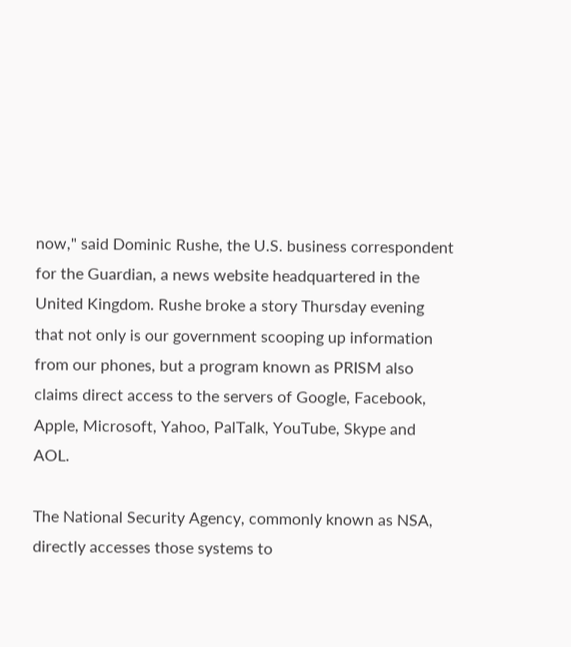now," said Dominic Rushe, the U.S. business correspondent for the Guardian, a news website headquartered in the United Kingdom. Rushe broke a story Thursday evening that not only is our government scooping up information from our phones, but a program known as PRISM also claims direct access to the servers of Google, Facebook, Apple, Microsoft, Yahoo, PalTalk, YouTube, Skype and AOL.

The National Security Agency, commonly known as NSA, directly accesses those systems to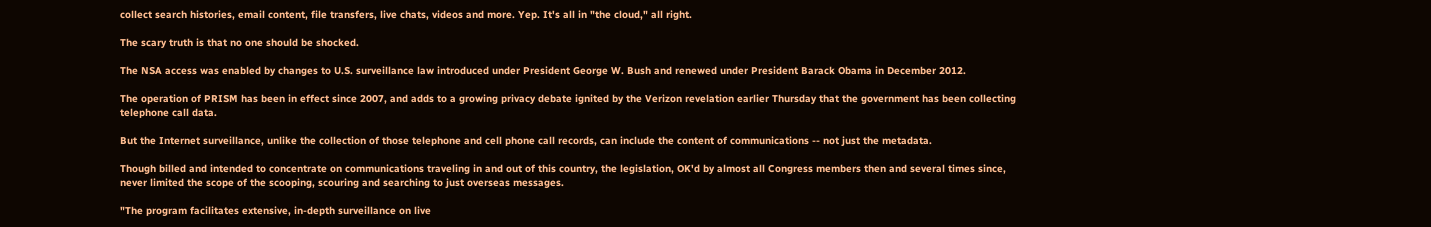collect search histories, email content, file transfers, live chats, videos and more. Yep. It's all in "the cloud," all right.

The scary truth is that no one should be shocked.

The NSA access was enabled by changes to U.S. surveillance law introduced under President George W. Bush and renewed under President Barack Obama in December 2012.

The operation of PRISM has been in effect since 2007, and adds to a growing privacy debate ignited by the Verizon revelation earlier Thursday that the government has been collecting telephone call data.

But the Internet surveillance, unlike the collection of those telephone and cell phone call records, can include the content of communications -- not just the metadata.

Though billed and intended to concentrate on communications traveling in and out of this country, the legislation, OK'd by almost all Congress members then and several times since, never limited the scope of the scooping, scouring and searching to just overseas messages.

"The program facilitates extensive, in-depth surveillance on live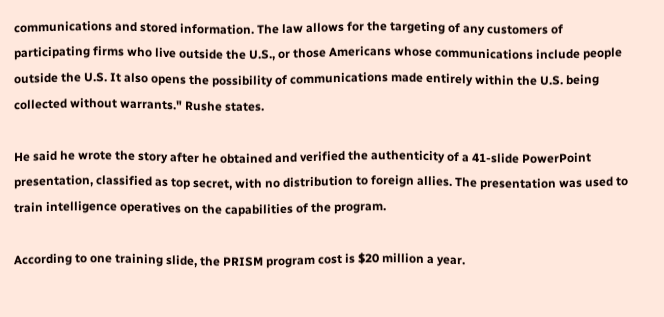communications and stored information. The law allows for the targeting of any customers of participating firms who live outside the U.S., or those Americans whose communications include people outside the U.S. It also opens the possibility of communications made entirely within the U.S. being collected without warrants." Rushe states.

He said he wrote the story after he obtained and verified the authenticity of a 41-slide PowerPoint presentation, classified as top secret, with no distribution to foreign allies. The presentation was used to train intelligence operatives on the capabilities of the program.

According to one training slide, the PRISM program cost is $20 million a year.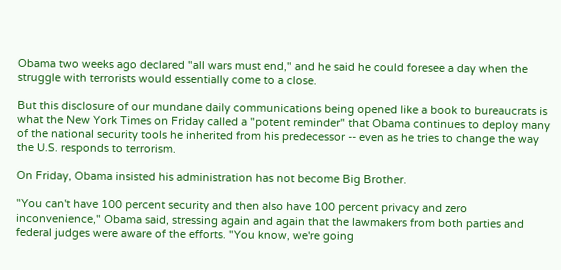Obama two weeks ago declared "all wars must end," and he said he could foresee a day when the struggle with terrorists would essentially come to a close.

But this disclosure of our mundane daily communications being opened like a book to bureaucrats is what the New York Times on Friday called a "potent reminder" that Obama continues to deploy many of the national security tools he inherited from his predecessor -- even as he tries to change the way the U.S. responds to terrorism.

On Friday, Obama insisted his administration has not become Big Brother.

"You can't have 100 percent security and then also have 100 percent privacy and zero inconvenience," Obama said, stressing again and again that the lawmakers from both parties and federal judges were aware of the efforts. "You know, we're going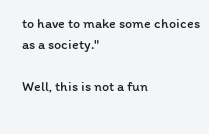to have to make some choices as a society."

Well, this is not a fun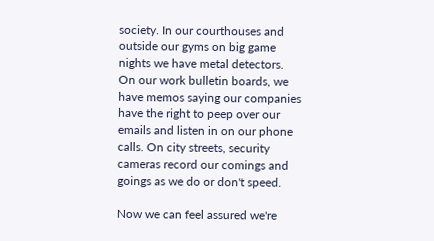society. In our courthouses and outside our gyms on big game nights we have metal detectors. On our work bulletin boards, we have memos saying our companies have the right to peep over our emails and listen in on our phone calls. On city streets, security cameras record our comings and goings as we do or don't speed.

Now we can feel assured we're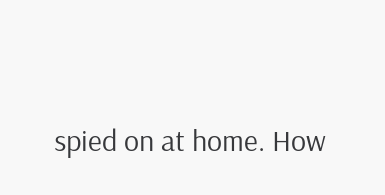spied on at home. How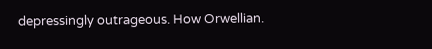depressingly outrageous. How Orwellian.